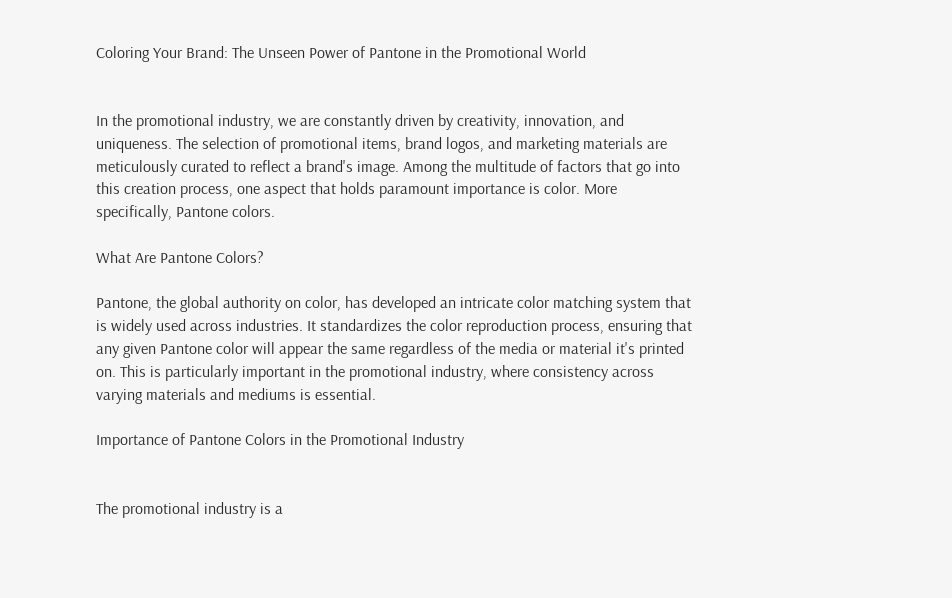Coloring Your Brand: The Unseen Power of Pantone in the Promotional World


In the promotional industry, we are constantly driven by creativity, innovation, and uniqueness. The selection of promotional items, brand logos, and marketing materials are meticulously curated to reflect a brand's image. Among the multitude of factors that go into this creation process, one aspect that holds paramount importance is color. More specifically, Pantone colors.

What Are Pantone Colors?

Pantone, the global authority on color, has developed an intricate color matching system that is widely used across industries. It standardizes the color reproduction process, ensuring that any given Pantone color will appear the same regardless of the media or material it's printed on. This is particularly important in the promotional industry, where consistency across varying materials and mediums is essential.

Importance of Pantone Colors in the Promotional Industry


The promotional industry is a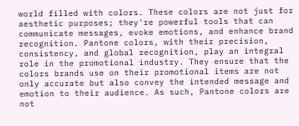world filled with colors. These colors are not just for aesthetic purposes; they're powerful tools that can communicate messages, evoke emotions, and enhance brand recognition. Pantone colors, with their precision, consistency, and global recognition, play an integral role in the promotional industry. They ensure that the colors brands use on their promotional items are not only accurate but also convey the intended message and emotion to their audience. As such, Pantone colors are not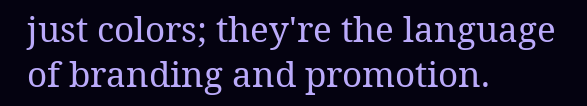just colors; they're the language of branding and promotion.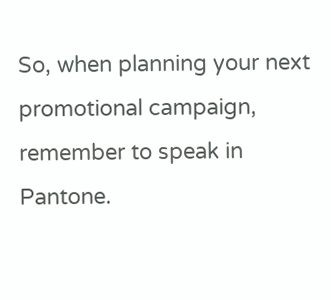So, when planning your next promotional campaign, remember to speak in Pantone.